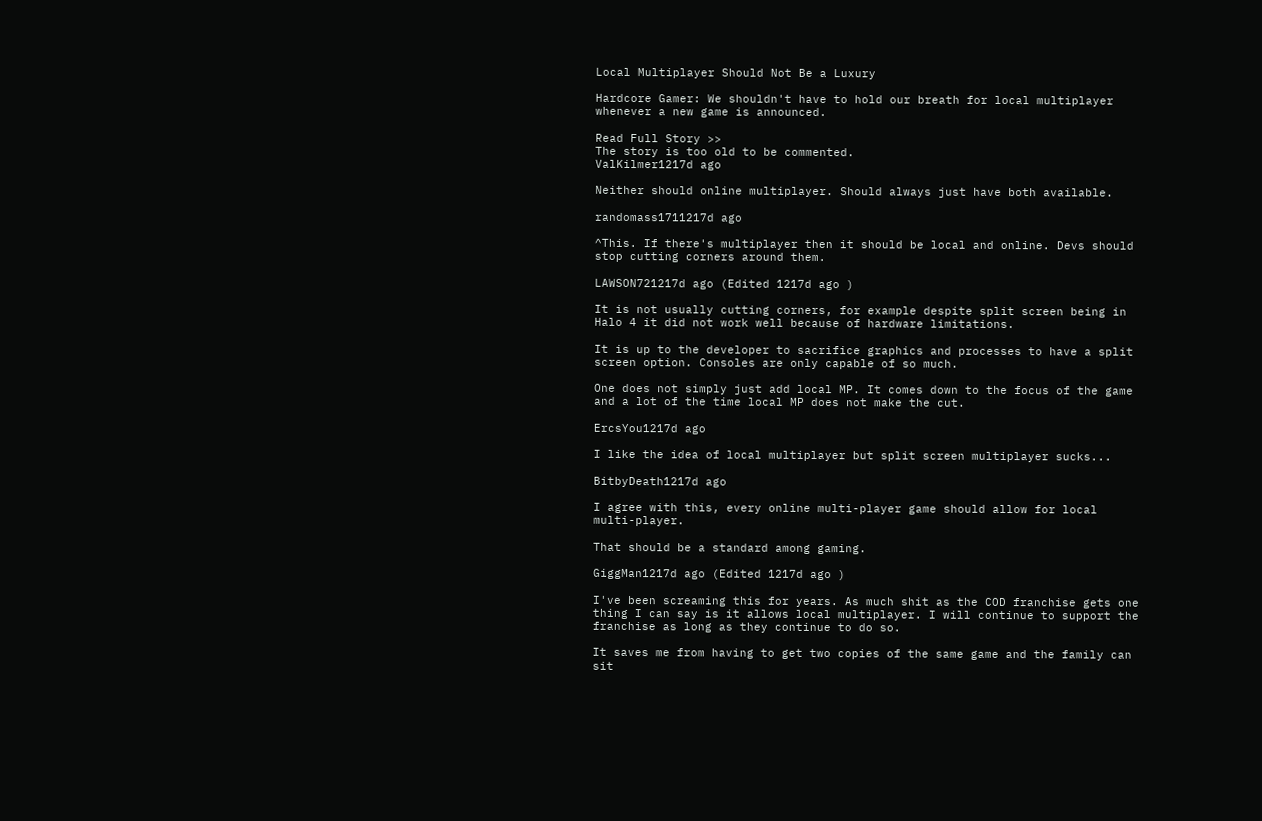Local Multiplayer Should Not Be a Luxury

Hardcore Gamer: We shouldn't have to hold our breath for local multiplayer whenever a new game is announced.

Read Full Story >>
The story is too old to be commented.
ValKilmer1217d ago

Neither should online multiplayer. Should always just have both available.

randomass1711217d ago

^This. If there's multiplayer then it should be local and online. Devs should stop cutting corners around them.

LAWSON721217d ago (Edited 1217d ago )

It is not usually cutting corners, for example despite split screen being in Halo 4 it did not work well because of hardware limitations.

It is up to the developer to sacrifice graphics and processes to have a split screen option. Consoles are only capable of so much.

One does not simply just add local MP. It comes down to the focus of the game and a lot of the time local MP does not make the cut.

ErcsYou1217d ago

I like the idea of local multiplayer but split screen multiplayer sucks...

BitbyDeath1217d ago

I agree with this, every online multi-player game should allow for local multi-player.

That should be a standard among gaming.

GiggMan1217d ago (Edited 1217d ago )

I've been screaming this for years. As much shit as the COD franchise gets one thing I can say is it allows local multiplayer. I will continue to support the franchise as long as they continue to do so.

It saves me from having to get two copies of the same game and the family can sit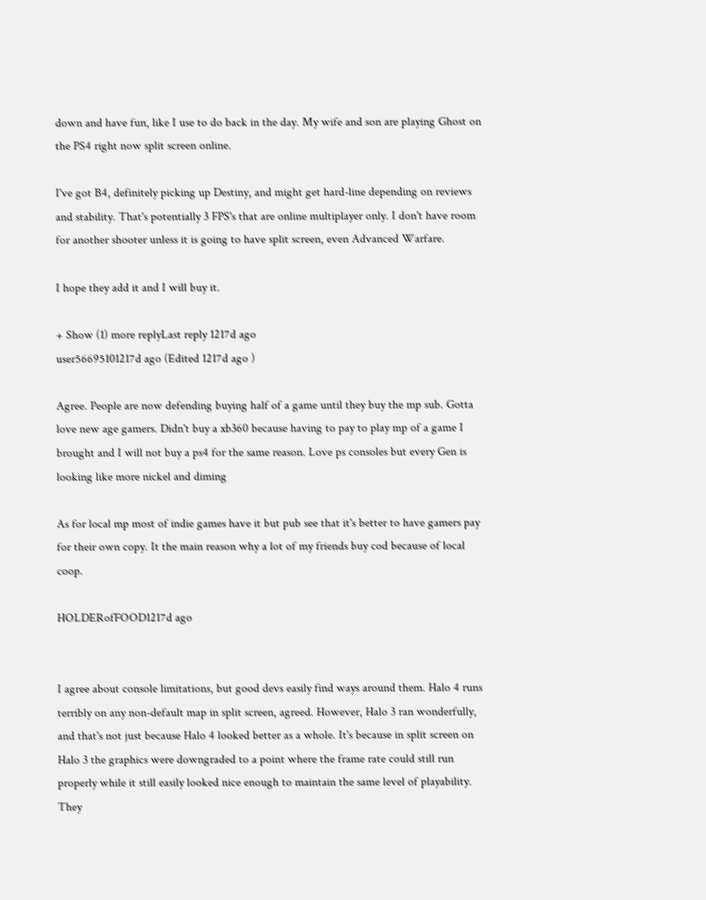down and have fun, like I use to do back in the day. My wife and son are playing Ghost on the PS4 right now split screen online.

I've got B4, definitely picking up Destiny, and might get hard-line depending on reviews and stability. That's potentially 3 FPS's that are online multiplayer only. I don't have room for another shooter unless it is going to have split screen, even Advanced Warfare.

I hope they add it and I will buy it.

+ Show (1) more replyLast reply 1217d ago
user56695101217d ago (Edited 1217d ago )

Agree. People are now defending buying half of a game until they buy the mp sub. Gotta love new age gamers. Didn't buy a xb360 because having to pay to play mp of a game I brought and I will not buy a ps4 for the same reason. Love ps consoles but every Gen is looking like more nickel and diming

As for local mp most of indie games have it but pub see that it's better to have gamers pay for their own copy. It the main reason why a lot of my friends buy cod because of local coop.

HOLDERofFOOD1217d ago


I agree about console limitations, but good devs easily find ways around them. Halo 4 runs terribly on any non-default map in split screen, agreed. However, Halo 3 ran wonderfully, and that's not just because Halo 4 looked better as a whole. It's because in split screen on Halo 3 the graphics were downgraded to a point where the frame rate could still run properly while it still easily looked nice enough to maintain the same level of playability. They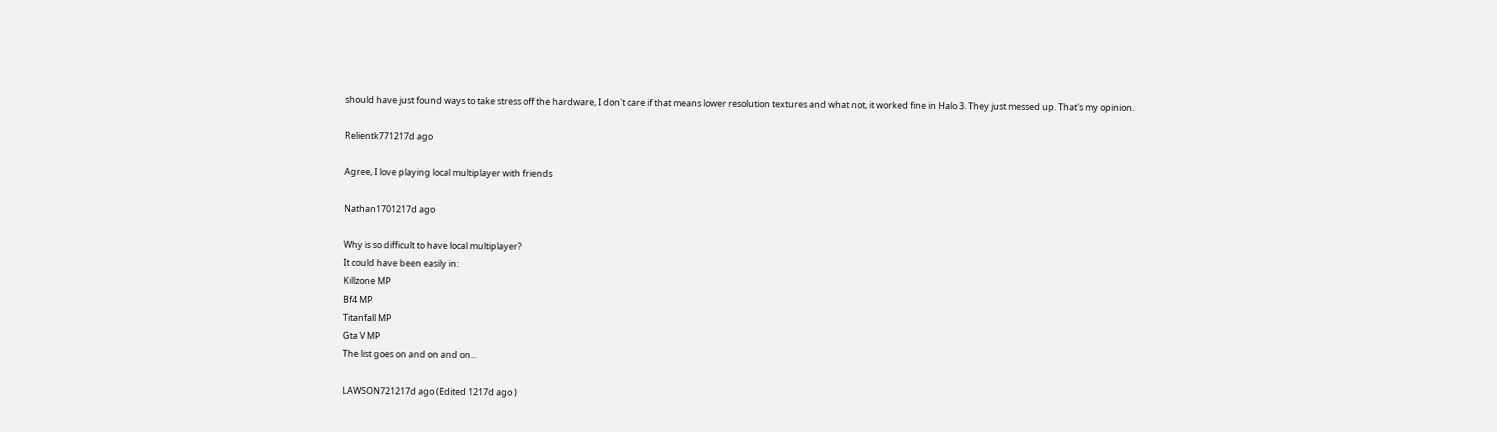should have just found ways to take stress off the hardware, I don't care if that means lower resolution textures and what not, it worked fine in Halo 3. They just messed up. That's my opinion.

Relientk771217d ago

Agree, I love playing local multiplayer with friends

Nathan1701217d ago

Why is so difficult to have local multiplayer?
It could have been easily in:
Killzone MP
Bf4 MP
Titanfall MP
Gta V MP
The list goes on and on and on...

LAWSON721217d ago (Edited 1217d ago )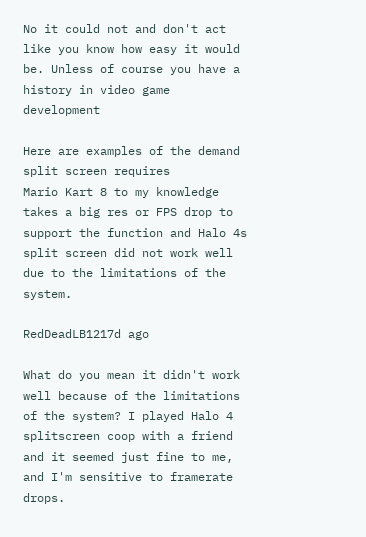No it could not and don't act like you know how easy it would be. Unless of course you have a history in video game development

Here are examples of the demand split screen requires
Mario Kart 8 to my knowledge takes a big res or FPS drop to support the function and Halo 4s split screen did not work well due to the limitations of the system.

RedDeadLB1217d ago

What do you mean it didn't work well because of the limitations of the system? I played Halo 4 splitscreen coop with a friend and it seemed just fine to me, and I'm sensitive to framerate drops.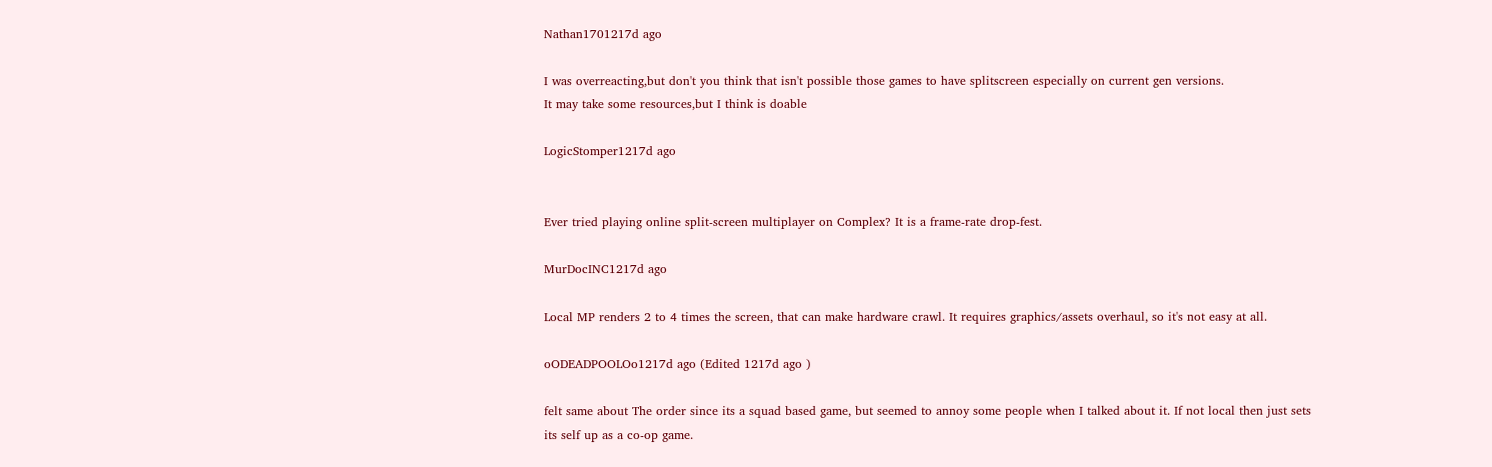Nathan1701217d ago

I was overreacting,but don't you think that isn't possible those games to have splitscreen especially on current gen versions.
It may take some resources,but I think is doable

LogicStomper1217d ago


Ever tried playing online split-screen multiplayer on Complex? It is a frame-rate drop-fest.

MurDocINC1217d ago

Local MP renders 2 to 4 times the screen, that can make hardware crawl. It requires graphics/assets overhaul, so it's not easy at all.

oODEADPOOLOo1217d ago (Edited 1217d ago )

felt same about The order since its a squad based game, but seemed to annoy some people when I talked about it. If not local then just sets its self up as a co-op game.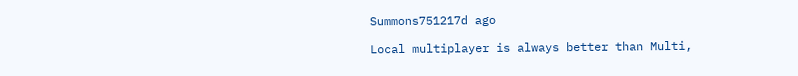Summons751217d ago

Local multiplayer is always better than Multi,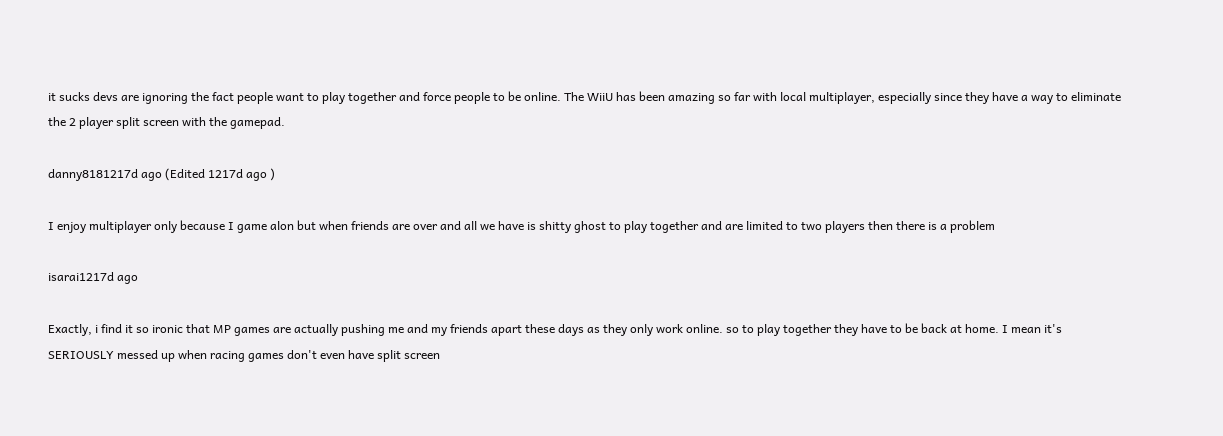it sucks devs are ignoring the fact people want to play together and force people to be online. The WiiU has been amazing so far with local multiplayer, especially since they have a way to eliminate the 2 player split screen with the gamepad.

danny8181217d ago (Edited 1217d ago )

I enjoy multiplayer only because I game alon but when friends are over and all we have is shitty ghost to play together and are limited to two players then there is a problem

isarai1217d ago

Exactly, i find it so ironic that MP games are actually pushing me and my friends apart these days as they only work online. so to play together they have to be back at home. I mean it's SERIOUSLY messed up when racing games don't even have split screen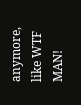anymore, like WTF MAN!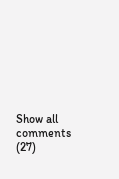Show all comments (27)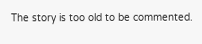The story is too old to be commented.